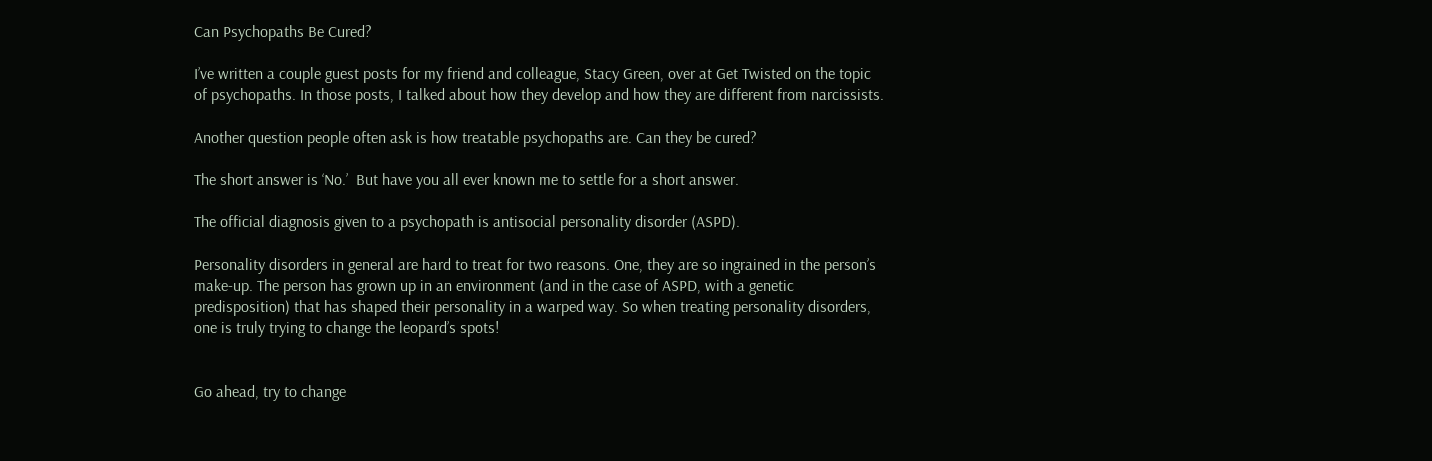Can Psychopaths Be Cured?

I’ve written a couple guest posts for my friend and colleague, Stacy Green, over at Get Twisted on the topic of psychopaths. In those posts, I talked about how they develop and how they are different from narcissists.

Another question people often ask is how treatable psychopaths are. Can they be cured?

The short answer is ‘No.’  But have you all ever known me to settle for a short answer.

The official diagnosis given to a psychopath is antisocial personality disorder (ASPD).

Personality disorders in general are hard to treat for two reasons. One, they are so ingrained in the person’s make-up. The person has grown up in an environment (and in the case of ASPD, with a genetic predisposition) that has shaped their personality in a warped way. So when treating personality disorders, one is truly trying to change the leopard’s spots!


Go ahead, try to change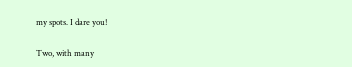my spots. I dare you!

Two, with many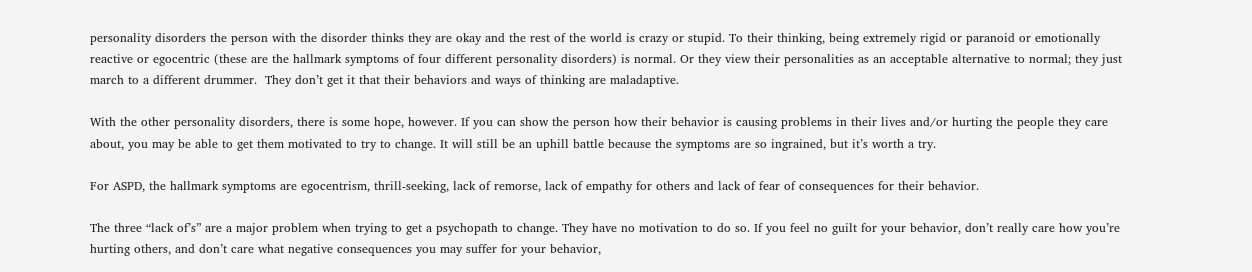personality disorders the person with the disorder thinks they are okay and the rest of the world is crazy or stupid. To their thinking, being extremely rigid or paranoid or emotionally reactive or egocentric (these are the hallmark symptoms of four different personality disorders) is normal. Or they view their personalities as an acceptable alternative to normal; they just march to a different drummer.  They don’t get it that their behaviors and ways of thinking are maladaptive.

With the other personality disorders, there is some hope, however. If you can show the person how their behavior is causing problems in their lives and/or hurting the people they care about, you may be able to get them motivated to try to change. It will still be an uphill battle because the symptoms are so ingrained, but it’s worth a try.

For ASPD, the hallmark symptoms are egocentrism, thrill-seeking, lack of remorse, lack of empathy for others and lack of fear of consequences for their behavior.

The three “lack of’s” are a major problem when trying to get a psychopath to change. They have no motivation to do so. If you feel no guilt for your behavior, don’t really care how you’re hurting others, and don’t care what negative consequences you may suffer for your behavior,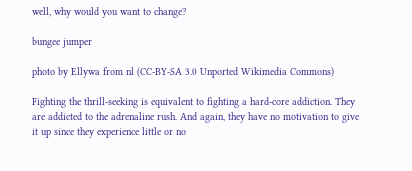well, why would you want to change?

bungee jumper

photo by Ellywa from nl (CC-BY-SA 3.0 Unported Wikimedia Commons)

Fighting the thrill-seeking is equivalent to fighting a hard-core addiction. They are addicted to the adrenaline rush. And again, they have no motivation to give it up since they experience little or no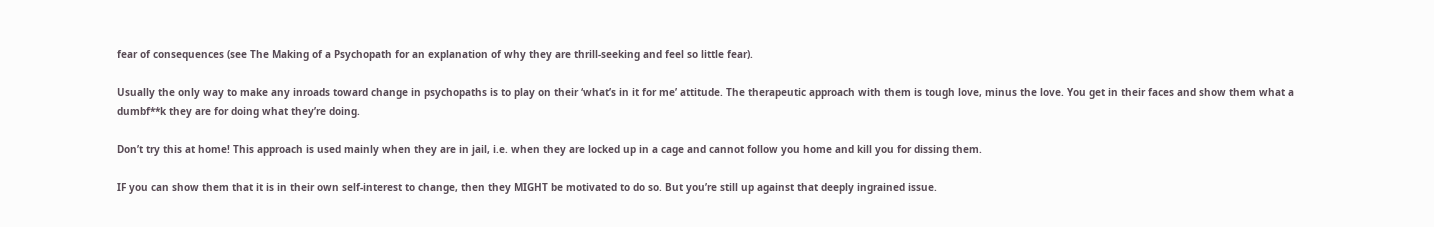fear of consequences (see The Making of a Psychopath for an explanation of why they are thrill-seeking and feel so little fear).

Usually the only way to make any inroads toward change in psychopaths is to play on their ‘what’s in it for me’ attitude. The therapeutic approach with them is tough love, minus the love. You get in their faces and show them what a dumbf**k they are for doing what they’re doing.

Don’t try this at home! This approach is used mainly when they are in jail, i.e. when they are locked up in a cage and cannot follow you home and kill you for dissing them.

IF you can show them that it is in their own self-interest to change, then they MIGHT be motivated to do so. But you’re still up against that deeply ingrained issue.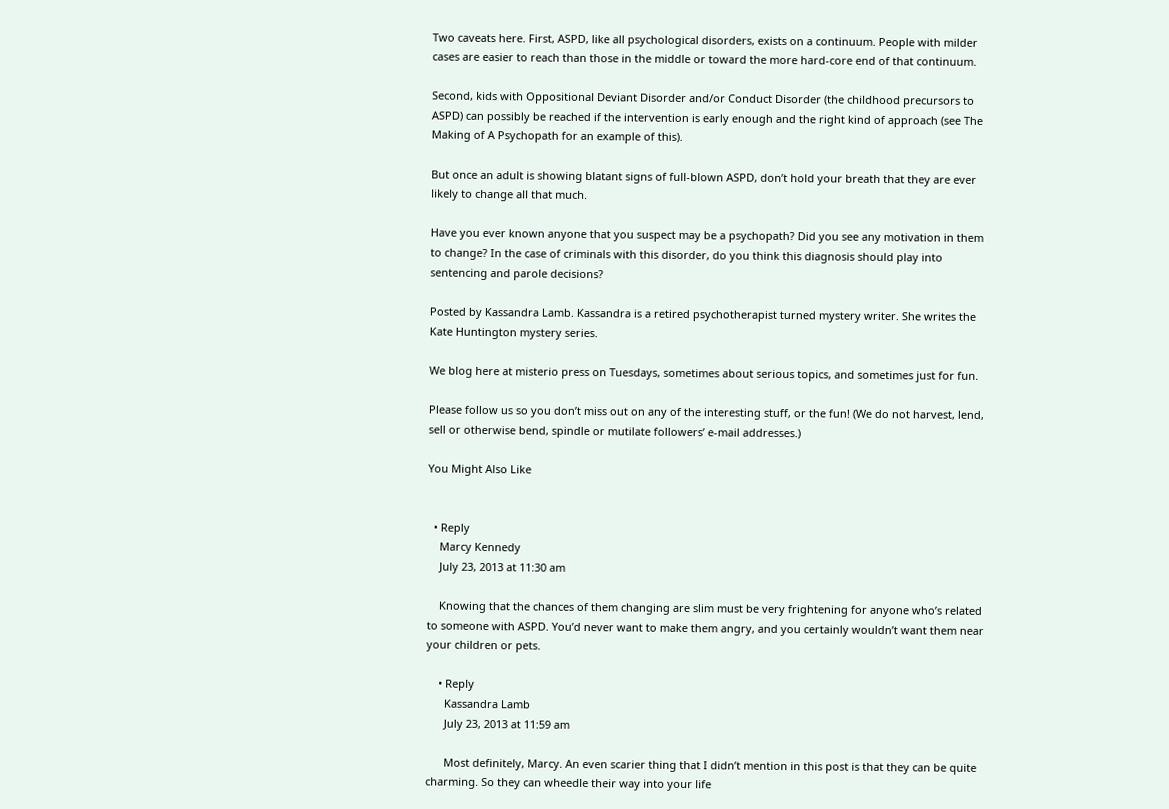Two caveats here. First, ASPD, like all psychological disorders, exists on a continuum. People with milder cases are easier to reach than those in the middle or toward the more hard-core end of that continuum.

Second, kids with Oppositional Deviant Disorder and/or Conduct Disorder (the childhood precursors to ASPD) can possibly be reached if the intervention is early enough and the right kind of approach (see The Making of A Psychopath for an example of this).

But once an adult is showing blatant signs of full-blown ASPD, don’t hold your breath that they are ever likely to change all that much.

Have you ever known anyone that you suspect may be a psychopath? Did you see any motivation in them to change? In the case of criminals with this disorder, do you think this diagnosis should play into sentencing and parole decisions?

Posted by Kassandra Lamb. Kassandra is a retired psychotherapist turned mystery writer. She writes the Kate Huntington mystery series.

We blog here at misterio press on Tuesdays, sometimes about serious topics, and sometimes just for fun.

Please follow us so you don’t miss out on any of the interesting stuff, or the fun! (We do not harvest, lend, sell or otherwise bend, spindle or mutilate followers’ e-mail addresses.)

You Might Also Like


  • Reply
    Marcy Kennedy
    July 23, 2013 at 11:30 am

    Knowing that the chances of them changing are slim must be very frightening for anyone who’s related to someone with ASPD. You’d never want to make them angry, and you certainly wouldn’t want them near your children or pets.

    • Reply
      Kassandra Lamb
      July 23, 2013 at 11:59 am

      Most definitely, Marcy. An even scarier thing that I didn’t mention in this post is that they can be quite charming. So they can wheedle their way into your life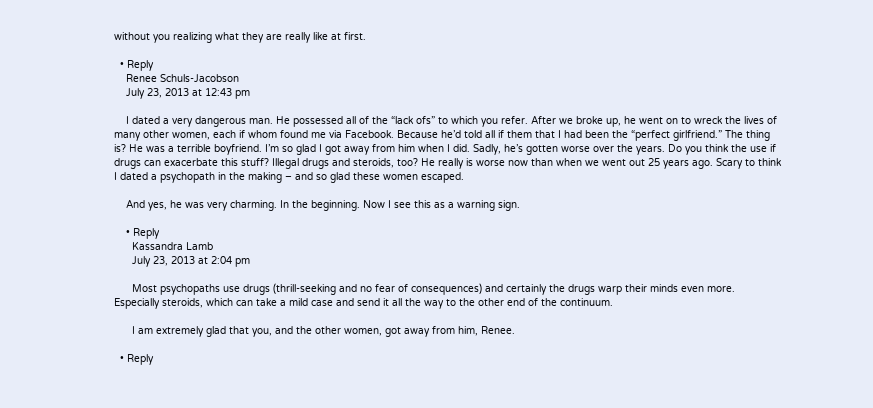without you realizing what they are really like at first.

  • Reply
    Renee Schuls-Jacobson
    July 23, 2013 at 12:43 pm

    I dated a very dangerous man. He possessed all of the “lack ofs” to which you refer. After we broke up, he went on to wreck the lives of many other women, each if whom found me via Facebook. Because he’d told all if them that I had been the “perfect girlfriend.” The thing is? He was a terrible boyfriend. I’m so glad I got away from him when I did. Sadly, he’s gotten worse over the years. Do you think the use if drugs can exacerbate this stuff? Illegal drugs and steroids, too? He really is worse now than when we went out 25 years ago. Scary to think I dated a psychopath in the making – and so glad these women escaped.

    And yes, he was very charming. In the beginning. Now I see this as a warning sign.

    • Reply
      Kassandra Lamb
      July 23, 2013 at 2:04 pm

      Most psychopaths use drugs (thrill-seeking and no fear of consequences) and certainly the drugs warp their minds even more. Especially steroids, which can take a mild case and send it all the way to the other end of the continuum.

      I am extremely glad that you, and the other women, got away from him, Renee.

  • Reply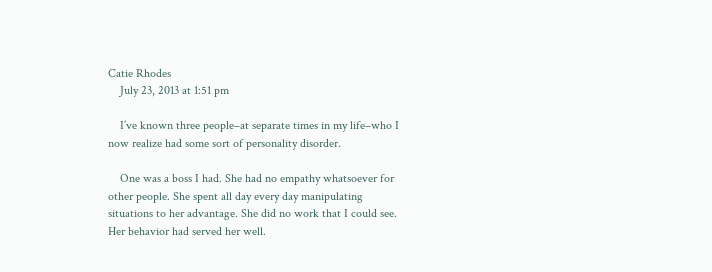Catie Rhodes
    July 23, 2013 at 1:51 pm

    I’ve known three people–at separate times in my life–who I now realize had some sort of personality disorder.

    One was a boss I had. She had no empathy whatsoever for other people. She spent all day every day manipulating situations to her advantage. She did no work that I could see. Her behavior had served her well.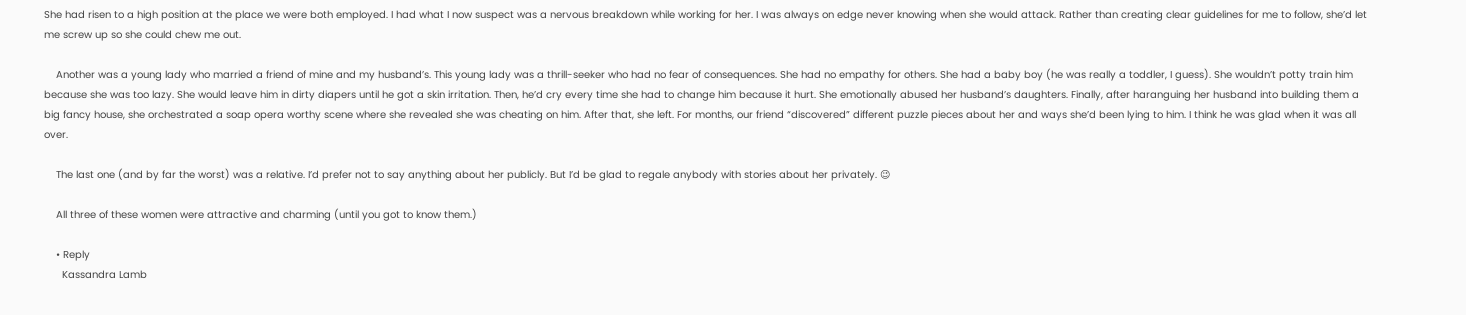She had risen to a high position at the place we were both employed. I had what I now suspect was a nervous breakdown while working for her. I was always on edge never knowing when she would attack. Rather than creating clear guidelines for me to follow, she’d let me screw up so she could chew me out.

    Another was a young lady who married a friend of mine and my husband’s. This young lady was a thrill-seeker who had no fear of consequences. She had no empathy for others. She had a baby boy (he was really a toddler, I guess). She wouldn’t potty train him because she was too lazy. She would leave him in dirty diapers until he got a skin irritation. Then, he’d cry every time she had to change him because it hurt. She emotionally abused her husband’s daughters. Finally, after haranguing her husband into building them a big fancy house, she orchestrated a soap opera worthy scene where she revealed she was cheating on him. After that, she left. For months, our friend “discovered” different puzzle pieces about her and ways she’d been lying to him. I think he was glad when it was all over.

    The last one (and by far the worst) was a relative. I’d prefer not to say anything about her publicly. But I’d be glad to regale anybody with stories about her privately. 😉

    All three of these women were attractive and charming (until you got to know them.)

    • Reply
      Kassandra Lamb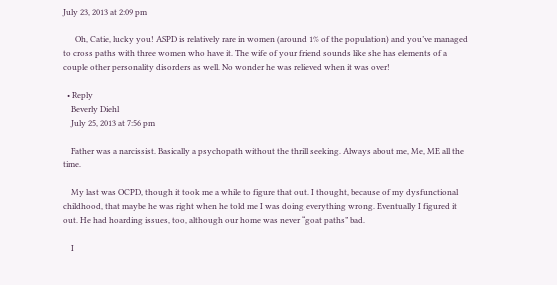July 23, 2013 at 2:09 pm

      Oh, Catie, lucky you! ASPD is relatively rare in women (around 1% of the population) and you’ve managed to cross paths with three women who have it. The wife of your friend sounds like she has elements of a couple other personality disorders as well. No wonder he was relieved when it was over!

  • Reply
    Beverly Diehl
    July 25, 2013 at 7:56 pm

    Father was a narcissist. Basically a psychopath without the thrill seeking. Always about me, Me, ME all the time.

    My last was OCPD, though it took me a while to figure that out. I thought, because of my dysfunctional childhood, that maybe he was right when he told me I was doing everything wrong. Eventually I figured it out. He had hoarding issues, too, although our home was never “goat paths” bad.

    I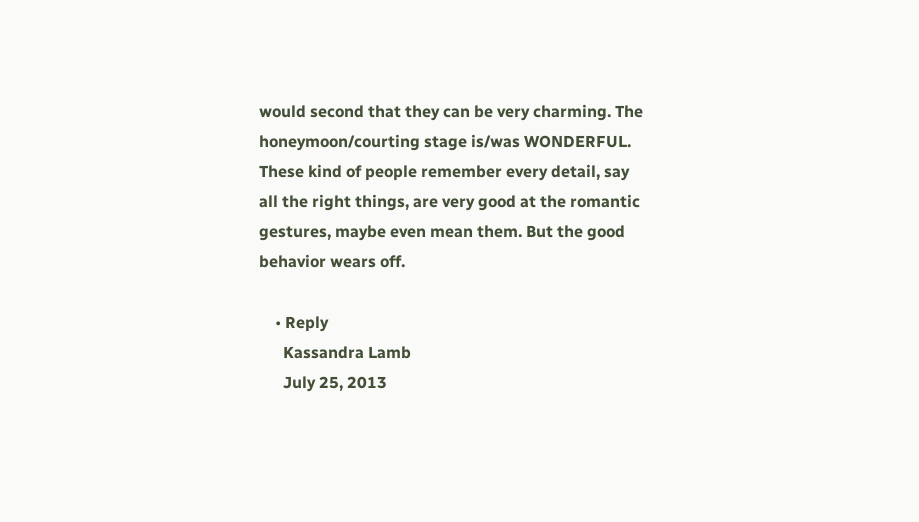would second that they can be very charming. The honeymoon/courting stage is/was WONDERFUL. These kind of people remember every detail, say all the right things, are very good at the romantic gestures, maybe even mean them. But the good behavior wears off.

    • Reply
      Kassandra Lamb
      July 25, 2013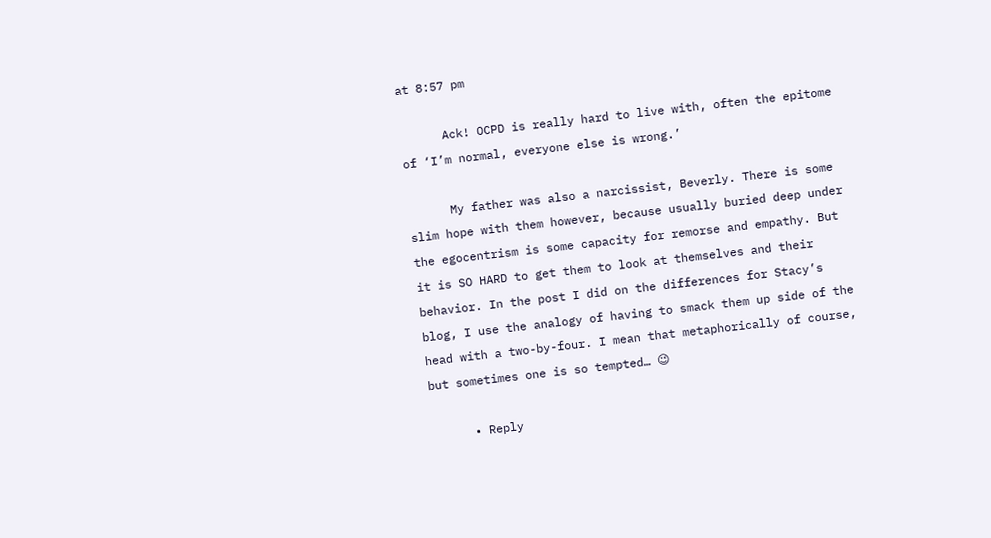at 8:57 pm

      Ack! OCPD is really hard to live with, often the epitome of ‘I’m normal, everyone else is wrong.’

      My father was also a narcissist, Beverly. There is some slim hope with them however, because usually buried deep under the egocentrism is some capacity for remorse and empathy. But it is SO HARD to get them to look at themselves and their behavior. In the post I did on the differences for Stacy’s blog, I use the analogy of having to smack them up side of the head with a two-by-four. I mean that metaphorically of course, but sometimes one is so tempted… 😉

      • Reply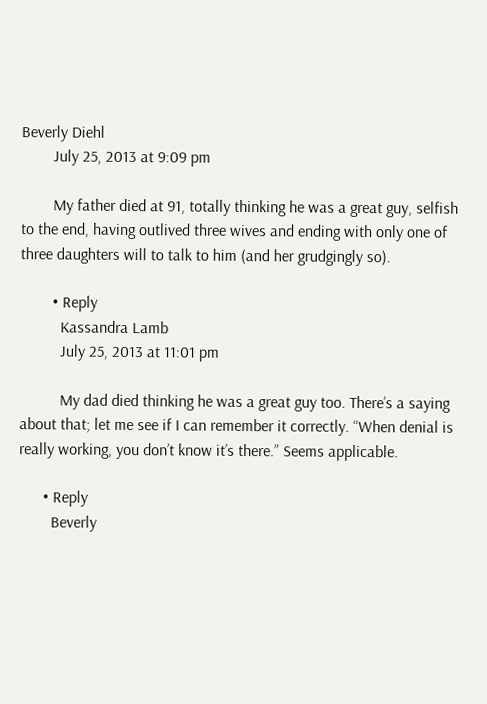Beverly Diehl
        July 25, 2013 at 9:09 pm

        My father died at 91, totally thinking he was a great guy, selfish to the end, having outlived three wives and ending with only one of three daughters will to talk to him (and her grudgingly so).

        • Reply
          Kassandra Lamb
          July 25, 2013 at 11:01 pm

          My dad died thinking he was a great guy too. There’s a saying about that; let me see if I can remember it correctly. “When denial is really working, you don’t know it’s there.” Seems applicable.

      • Reply
        Beverly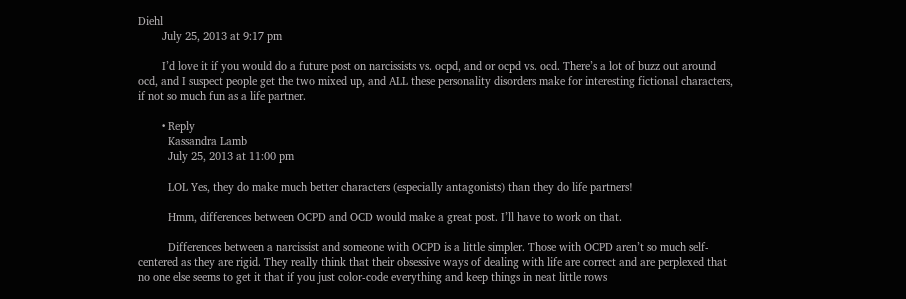Diehl
        July 25, 2013 at 9:17 pm

        I’d love it if you would do a future post on narcissists vs. ocpd, and or ocpd vs. ocd. There’s a lot of buzz out around ocd, and I suspect people get the two mixed up, and ALL these personality disorders make for interesting fictional characters, if not so much fun as a life partner.

        • Reply
          Kassandra Lamb
          July 25, 2013 at 11:00 pm

          LOL Yes, they do make much better characters (especially antagonists) than they do life partners!

          Hmm, differences between OCPD and OCD would make a great post. I’ll have to work on that.

          Differences between a narcissist and someone with OCPD is a little simpler. Those with OCPD aren’t so much self-centered as they are rigid. They really think that their obsessive ways of dealing with life are correct and are perplexed that no one else seems to get it that if you just color-code everything and keep things in neat little rows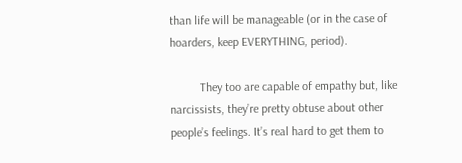than life will be manageable (or in the case of hoarders, keep EVERYTHING, period).

          They too are capable of empathy but, like narcissists, they’re pretty obtuse about other people’s feelings. It’s real hard to get them to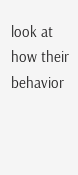look at how their behavior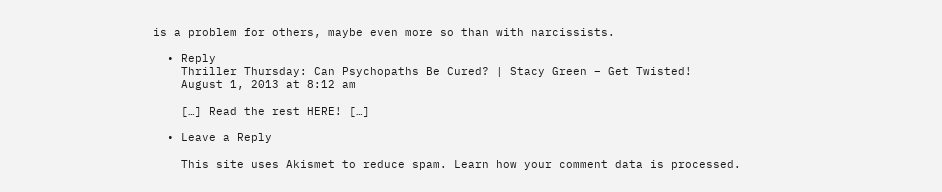is a problem for others, maybe even more so than with narcissists.

  • Reply
    Thriller Thursday: Can Psychopaths Be Cured? | Stacy Green – Get Twisted!
    August 1, 2013 at 8:12 am

    […] Read the rest HERE! […]

  • Leave a Reply

    This site uses Akismet to reduce spam. Learn how your comment data is processed.